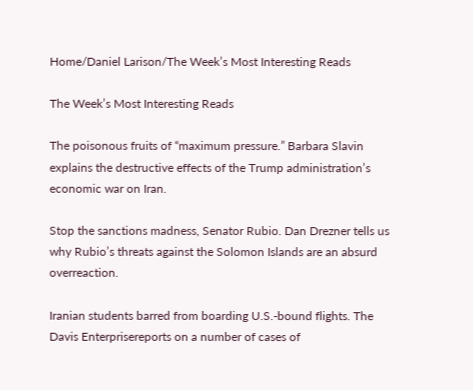Home/Daniel Larison/The Week’s Most Interesting Reads

The Week’s Most Interesting Reads

The poisonous fruits of “maximum pressure.” Barbara Slavin explains the destructive effects of the Trump administration’s economic war on Iran.

Stop the sanctions madness, Senator Rubio. Dan Drezner tells us why Rubio’s threats against the Solomon Islands are an absurd overreaction.

Iranian students barred from boarding U.S.-bound flights. The Davis Enterprisereports on a number of cases of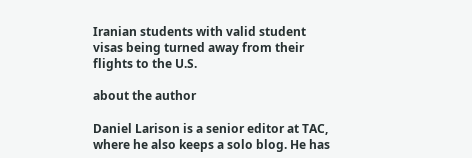Iranian students with valid student visas being turned away from their flights to the U.S.

about the author

Daniel Larison is a senior editor at TAC, where he also keeps a solo blog. He has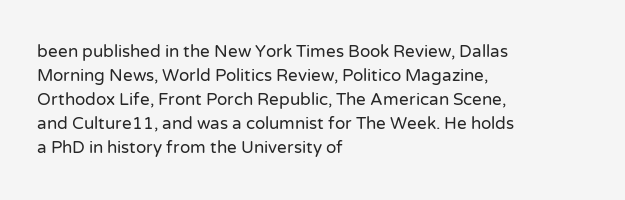been published in the New York Times Book Review, Dallas Morning News, World Politics Review, Politico Magazine, Orthodox Life, Front Porch Republic, The American Scene, and Culture11, and was a columnist for The Week. He holds a PhD in history from the University of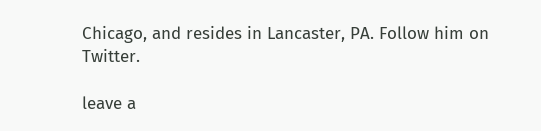Chicago, and resides in Lancaster, PA. Follow him on Twitter.

leave a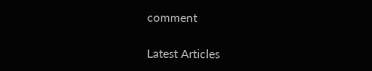comment

Latest Articles